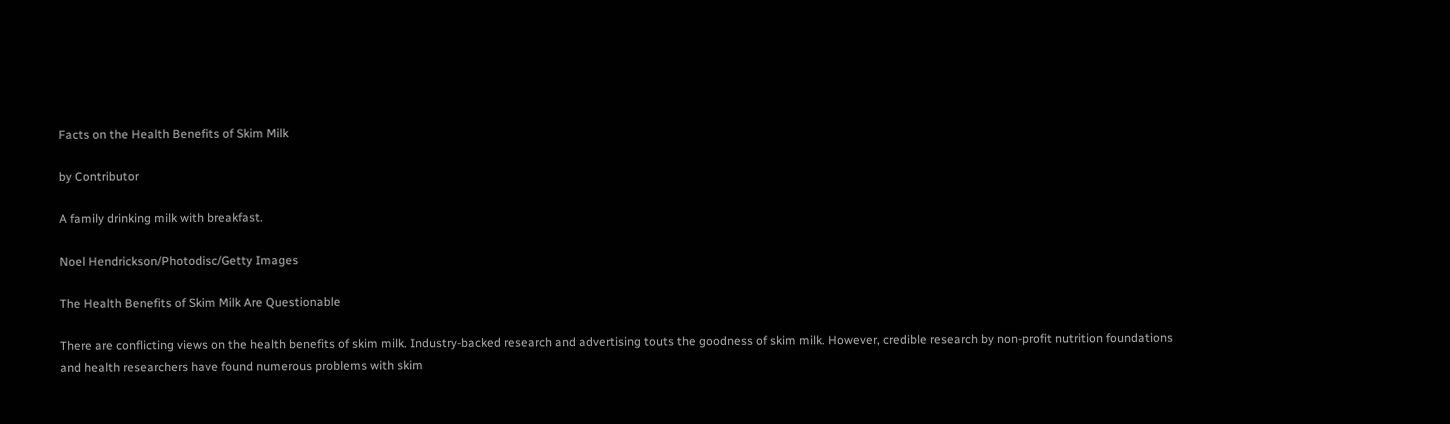Facts on the Health Benefits of Skim Milk

by Contributor

A family drinking milk with breakfast.

Noel Hendrickson/Photodisc/Getty Images

The Health Benefits of Skim Milk Are Questionable

There are conflicting views on the health benefits of skim milk. Industry-backed research and advertising touts the goodness of skim milk. However, credible research by non-profit nutrition foundations and health researchers have found numerous problems with skim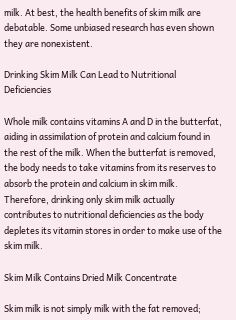milk. At best, the health benefits of skim milk are debatable. Some unbiased research has even shown they are nonexistent.

Drinking Skim Milk Can Lead to Nutritional Deficiencies

Whole milk contains vitamins A and D in the butterfat, aiding in assimilation of protein and calcium found in the rest of the milk. When the butterfat is removed, the body needs to take vitamins from its reserves to absorb the protein and calcium in skim milk. Therefore, drinking only skim milk actually contributes to nutritional deficiencies as the body depletes its vitamin stores in order to make use of the skim milk.

Skim Milk Contains Dried Milk Concentrate

Skim milk is not simply milk with the fat removed;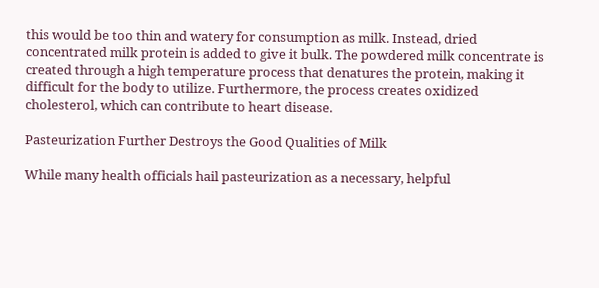this would be too thin and watery for consumption as milk. Instead, dried concentrated milk protein is added to give it bulk. The powdered milk concentrate is created through a high temperature process that denatures the protein, making it difficult for the body to utilize. Furthermore, the process creates oxidized cholesterol, which can contribute to heart disease.

Pasteurization Further Destroys the Good Qualities of Milk

While many health officials hail pasteurization as a necessary, helpful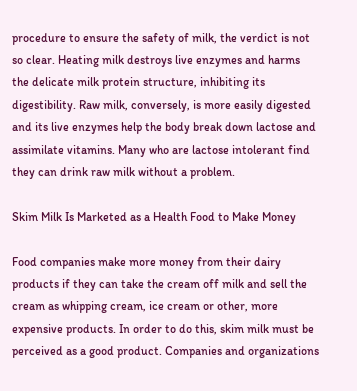procedure to ensure the safety of milk, the verdict is not so clear. Heating milk destroys live enzymes and harms the delicate milk protein structure, inhibiting its digestibility. Raw milk, conversely, is more easily digested and its live enzymes help the body break down lactose and assimilate vitamins. Many who are lactose intolerant find they can drink raw milk without a problem.

Skim Milk Is Marketed as a Health Food to Make Money

Food companies make more money from their dairy products if they can take the cream off milk and sell the cream as whipping cream, ice cream or other, more expensive products. In order to do this, skim milk must be perceived as a good product. Companies and organizations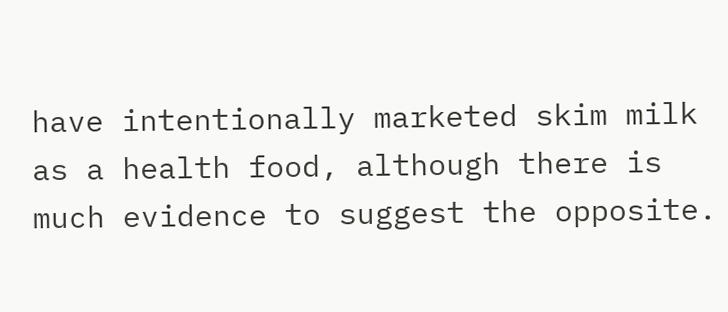have intentionally marketed skim milk as a health food, although there is much evidence to suggest the opposite.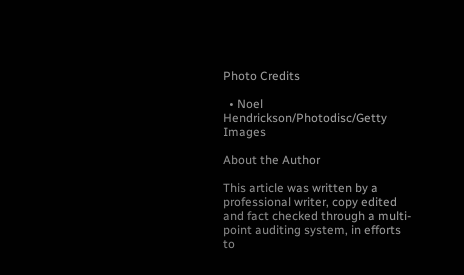Photo Credits

  • Noel Hendrickson/Photodisc/Getty Images

About the Author

This article was written by a professional writer, copy edited and fact checked through a multi-point auditing system, in efforts to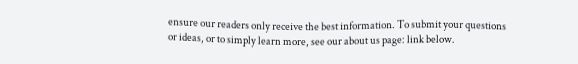ensure our readers only receive the best information. To submit your questions or ideas, or to simply learn more, see our about us page: link below.